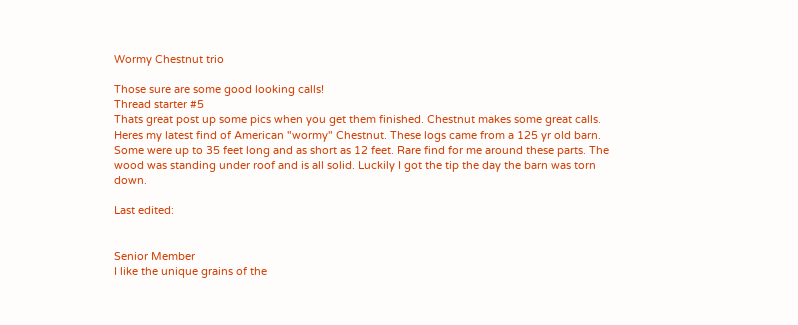Wormy Chestnut trio

Those sure are some good looking calls!
Thread starter #5
Thats great post up some pics when you get them finished. Chestnut makes some great calls. Heres my latest find of American "wormy" Chestnut. These logs came from a 125 yr old barn. Some were up to 35 feet long and as short as 12 feet. Rare find for me around these parts. The wood was standing under roof and is all solid. Luckily I got the tip the day the barn was torn down.

Last edited:


Senior Member
I like the unique grains of the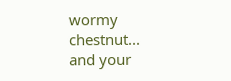wormy chestnut... and your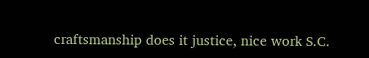craftsmanship does it justice, nice work S.C.